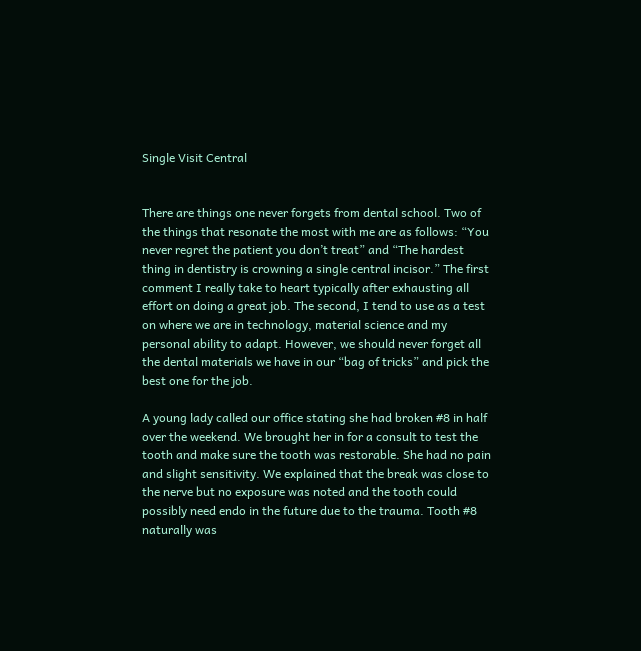Single Visit Central


There are things one never forgets from dental school. Two of the things that resonate the most with me are as follows: “You never regret the patient you don’t treat” and “The hardest thing in dentistry is crowning a single central incisor.” The first comment I really take to heart typically after exhausting all effort on doing a great job. The second, I tend to use as a test on where we are in technology, material science and my personal ability to adapt. However, we should never forget all the dental materials we have in our “bag of tricks” and pick the best one for the job.

A young lady called our office stating she had broken #8 in half over the weekend. We brought her in for a consult to test the tooth and make sure the tooth was restorable. She had no pain and slight sensitivity. We explained that the break was close to the nerve but no exposure was noted and the tooth could possibly need endo in the future due to the trauma. Tooth #8 naturally was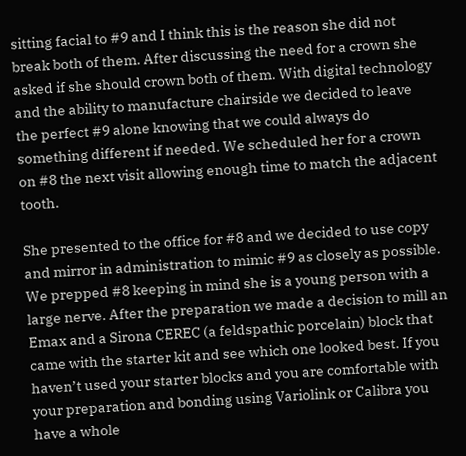sitting facial to #9 and I think this is the reason she did not break both of them. After discussing the need for a crown she asked if she should crown both of them. With digital technology and the ability to manufacture chairside we decided to leave the perfect #9 alone knowing that we could always do something different if needed. We scheduled her for a crown on #8 the next visit allowing enough time to match the adjacent tooth.

She presented to the office for #8 and we decided to use copy and mirror in administration to mimic #9 as closely as possible. We prepped #8 keeping in mind she is a young person with a large nerve. After the preparation we made a decision to mill an Emax and a Sirona CEREC (a feldspathic porcelain) block that came with the starter kit and see which one looked best. If you haven’t used your starter blocks and you are comfortable with your preparation and bonding using Variolink or Calibra you have a whole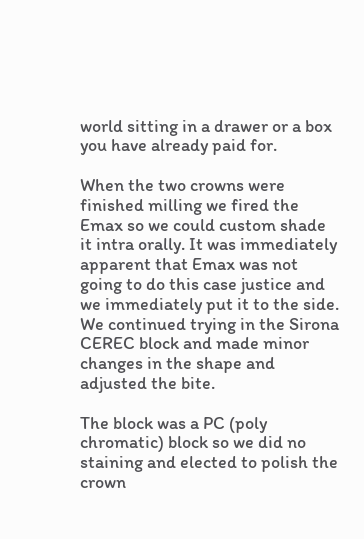world sitting in a drawer or a box you have already paid for.

When the two crowns were finished milling we fired the Emax so we could custom shade it intra orally. It was immediately apparent that Emax was not going to do this case justice and we immediately put it to the side. We continued trying in the Sirona CEREC block and made minor changes in the shape and adjusted the bite.

The block was a PC (poly chromatic) block so we did no staining and elected to polish the crown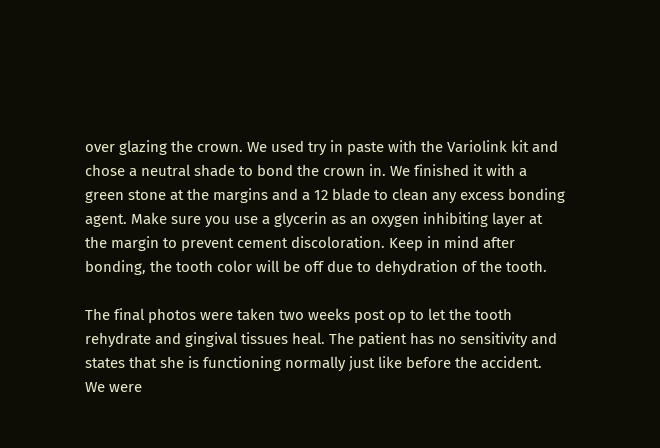over glazing the crown. We used try in paste with the Variolink kit and chose a neutral shade to bond the crown in. We finished it with a green stone at the margins and a 12 blade to clean any excess bonding agent. Make sure you use a glycerin as an oxygen inhibiting layer at the margin to prevent cement discoloration. Keep in mind after bonding, the tooth color will be off due to dehydration of the tooth.

The final photos were taken two weeks post op to let the tooth rehydrate and gingival tissues heal. The patient has no sensitivity and states that she is functioning normally just like before the accident. We were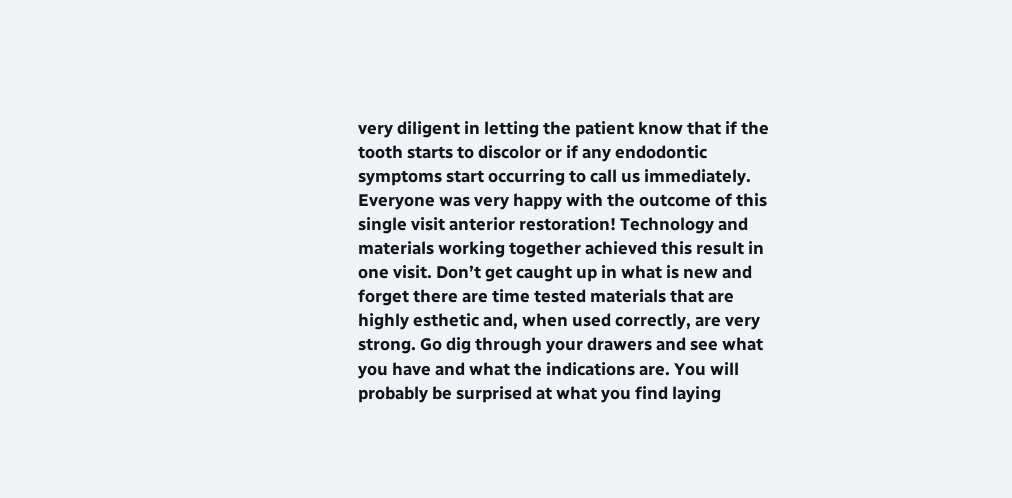very diligent in letting the patient know that if the tooth starts to discolor or if any endodontic symptoms start occurring to call us immediately. Everyone was very happy with the outcome of this single visit anterior restoration! Technology and materials working together achieved this result in one visit. Don’t get caught up in what is new and forget there are time tested materials that are highly esthetic and, when used correctly, are very strong. Go dig through your drawers and see what you have and what the indications are. You will probably be surprised at what you find laying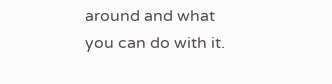around and what you can do with it.